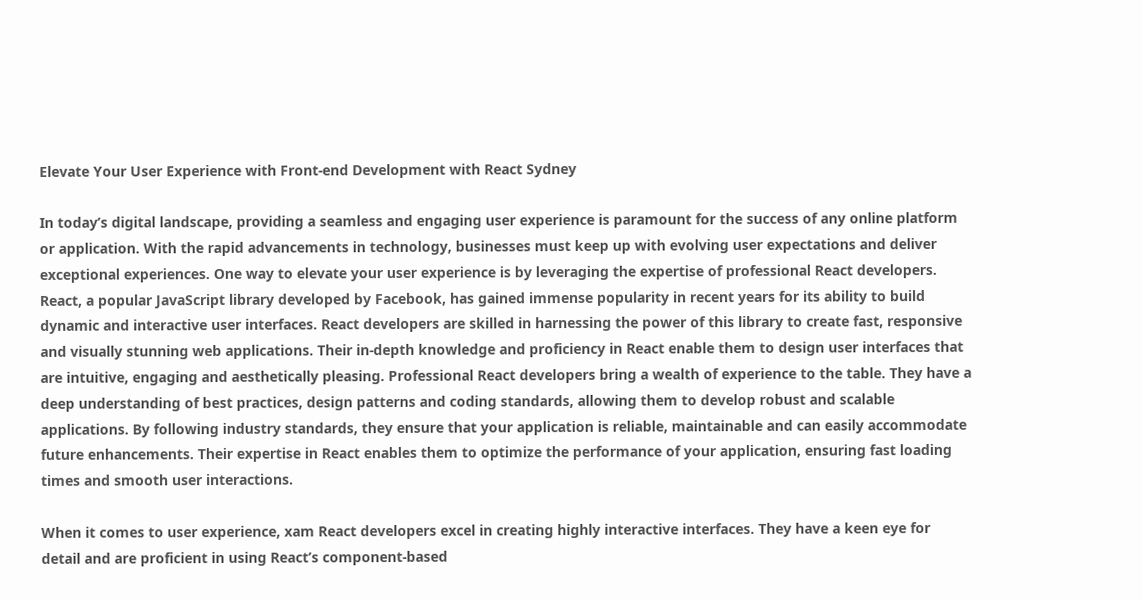Elevate Your User Experience with Front-end Development with React Sydney

In today’s digital landscape, providing a seamless and engaging user experience is paramount for the success of any online platform or application. With the rapid advancements in technology, businesses must keep up with evolving user expectations and deliver exceptional experiences. One way to elevate your user experience is by leveraging the expertise of professional React developers. React, a popular JavaScript library developed by Facebook, has gained immense popularity in recent years for its ability to build dynamic and interactive user interfaces. React developers are skilled in harnessing the power of this library to create fast, responsive and visually stunning web applications. Their in-depth knowledge and proficiency in React enable them to design user interfaces that are intuitive, engaging and aesthetically pleasing. Professional React developers bring a wealth of experience to the table. They have a deep understanding of best practices, design patterns and coding standards, allowing them to develop robust and scalable applications. By following industry standards, they ensure that your application is reliable, maintainable and can easily accommodate future enhancements. Their expertise in React enables them to optimize the performance of your application, ensuring fast loading times and smooth user interactions.

When it comes to user experience, xam React developers excel in creating highly interactive interfaces. They have a keen eye for detail and are proficient in using React’s component-based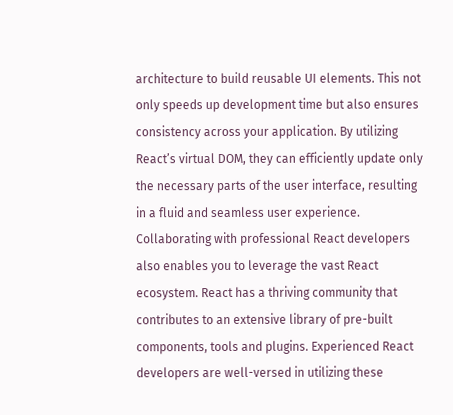architecture to build reusable UI elements. This not only speeds up development time but also ensures consistency across your application. By utilizing React’s virtual DOM, they can efficiently update only the necessary parts of the user interface, resulting in a fluid and seamless user experience. Collaborating with professional React developers also enables you to leverage the vast React ecosystem. React has a thriving community that contributes to an extensive library of pre-built components, tools and plugins. Experienced React developers are well-versed in utilizing these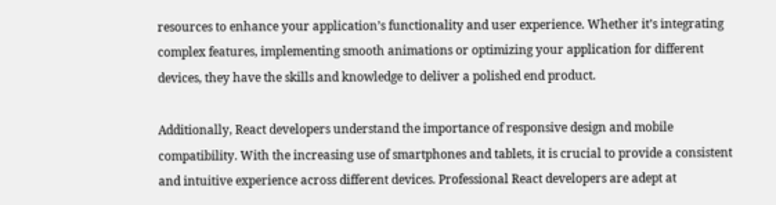resources to enhance your application’s functionality and user experience. Whether it’s integrating complex features, implementing smooth animations or optimizing your application for different devices, they have the skills and knowledge to deliver a polished end product.

Additionally, React developers understand the importance of responsive design and mobile compatibility. With the increasing use of smartphones and tablets, it is crucial to provide a consistent and intuitive experience across different devices. Professional React developers are adept at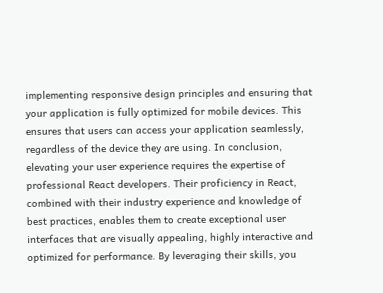implementing responsive design principles and ensuring that your application is fully optimized for mobile devices. This ensures that users can access your application seamlessly, regardless of the device they are using. In conclusion, elevating your user experience requires the expertise of professional React developers. Their proficiency in React, combined with their industry experience and knowledge of best practices, enables them to create exceptional user interfaces that are visually appealing, highly interactive and optimized for performance. By leveraging their skills, you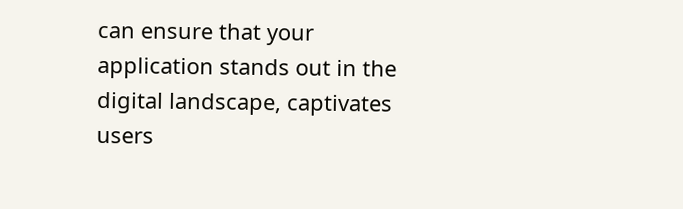can ensure that your application stands out in the digital landscape, captivates users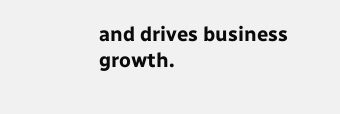and drives business growth.